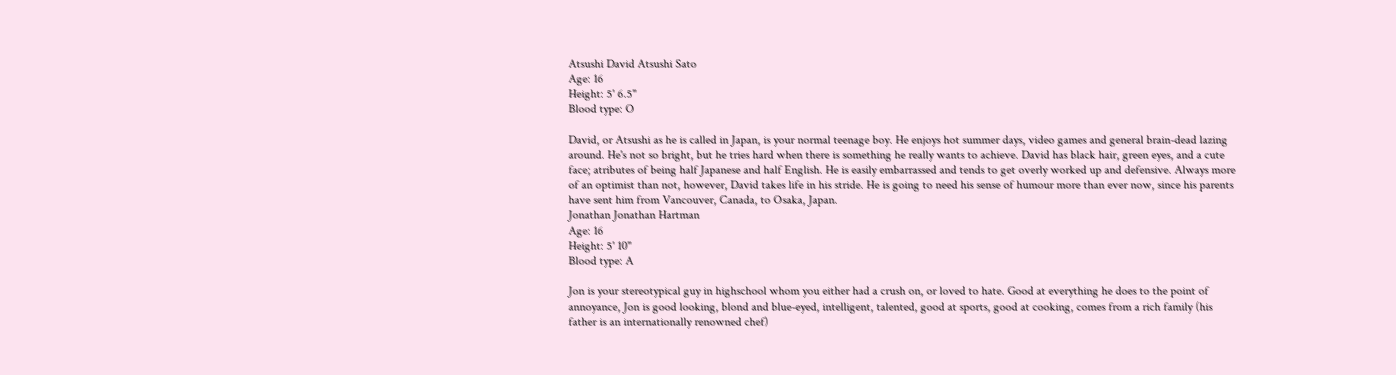Atsushi David Atsushi Sato
Age: 16
Height: 5' 6.5"
Blood type: O

David, or Atsushi as he is called in Japan, is your normal teenage boy. He enjoys hot summer days, video games and general brain-dead lazing around. He's not so bright, but he tries hard when there is something he really wants to achieve. David has black hair, green eyes, and a cute face; atributes of being half Japanese and half English. He is easily embarrassed and tends to get overly worked up and defensive. Always more of an optimist than not, however, David takes life in his stride. He is going to need his sense of humour more than ever now, since his parents have sent him from Vancouver, Canada, to Osaka, Japan.
Jonathan Jonathan Hartman
Age: 16
Height: 5' 10"
Blood type: A

Jon is your stereotypical guy in highschool whom you either had a crush on, or loved to hate. Good at everything he does to the point of annoyance, Jon is good looking, blond and blue-eyed, intelligent, talented, good at sports, good at cooking, comes from a rich family (his father is an internationally renowned chef)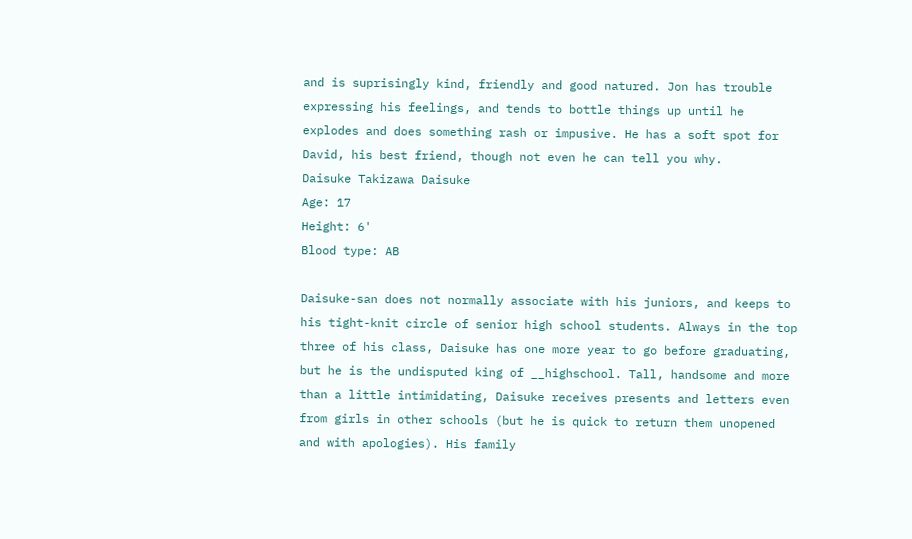and is suprisingly kind, friendly and good natured. Jon has trouble expressing his feelings, and tends to bottle things up until he explodes and does something rash or impusive. He has a soft spot for David, his best friend, though not even he can tell you why.
Daisuke Takizawa Daisuke
Age: 17
Height: 6'
Blood type: AB

Daisuke-san does not normally associate with his juniors, and keeps to his tight-knit circle of senior high school students. Always in the top three of his class, Daisuke has one more year to go before graduating, but he is the undisputed king of __highschool. Tall, handsome and more than a little intimidating, Daisuke receives presents and letters even from girls in other schools (but he is quick to return them unopened and with apologies). His family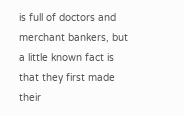is full of doctors and merchant bankers, but a little known fact is that they first made their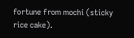fortune from mochi (sticky rice cake).